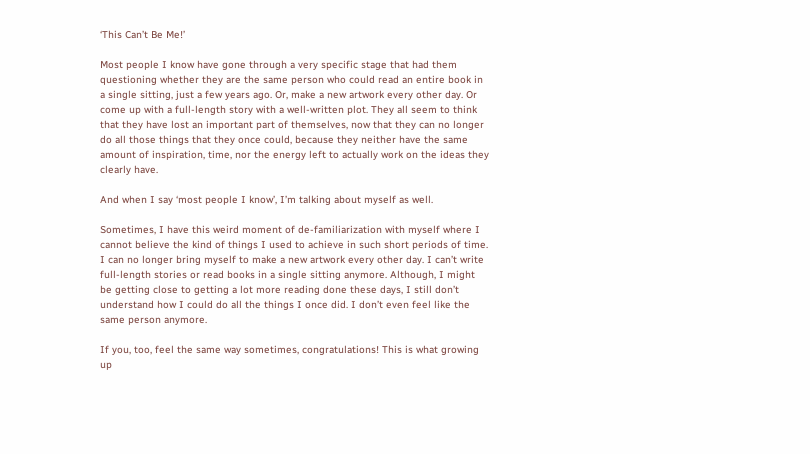‘This Can’t Be Me!’

Most people I know have gone through a very specific stage that had them questioning whether they are the same person who could read an entire book in a single sitting, just a few years ago. Or, make a new artwork every other day. Or come up with a full-length story with a well-written plot. They all seem to think that they have lost an important part of themselves, now that they can no longer do all those things that they once could, because they neither have the same amount of inspiration, time, nor the energy left to actually work on the ideas they clearly have.

And when I say ‘most people I know’, I’m talking about myself as well.

Sometimes, I have this weird moment of de-familiarization with myself where I cannot believe the kind of things I used to achieve in such short periods of time.  I can no longer bring myself to make a new artwork every other day. I can’t write full-length stories or read books in a single sitting anymore. Although, I might be getting close to getting a lot more reading done these days, I still don’t understand how I could do all the things I once did. I don’t even feel like the same person anymore.

If you, too, feel the same way sometimes, congratulations! This is what growing up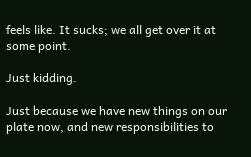feels like. It sucks; we all get over it at some point.

Just kidding.

Just because we have new things on our plate now, and new responsibilities to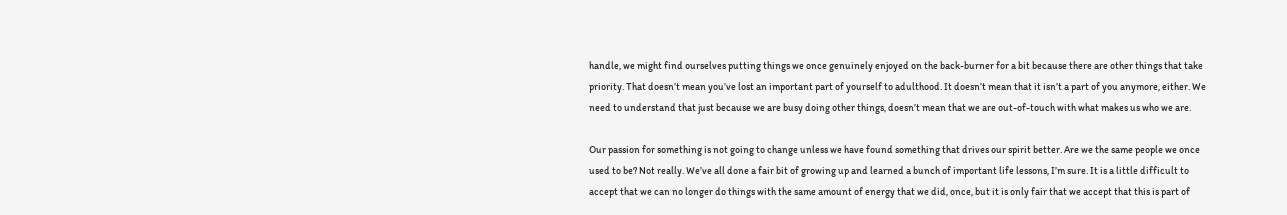handle, we might find ourselves putting things we once genuinely enjoyed on the back-burner for a bit because there are other things that take priority. That doesn’t mean you’ve lost an important part of yourself to adulthood. It doesn’t mean that it isn’t a part of you anymore, either. We need to understand that just because we are busy doing other things, doesn’t mean that we are out-of-touch with what makes us who we are.

Our passion for something is not going to change unless we have found something that drives our spirit better. Are we the same people we once used to be? Not really. We’ve all done a fair bit of growing up and learned a bunch of important life lessons, I’m sure. It is a little difficult to accept that we can no longer do things with the same amount of energy that we did, once, but it is only fair that we accept that this is part of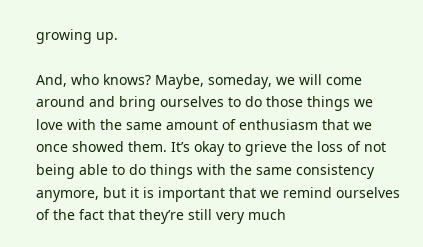growing up.

And, who knows? Maybe, someday, we will come around and bring ourselves to do those things we love with the same amount of enthusiasm that we once showed them. It’s okay to grieve the loss of not being able to do things with the same consistency anymore, but it is important that we remind ourselves of the fact that they’re still very much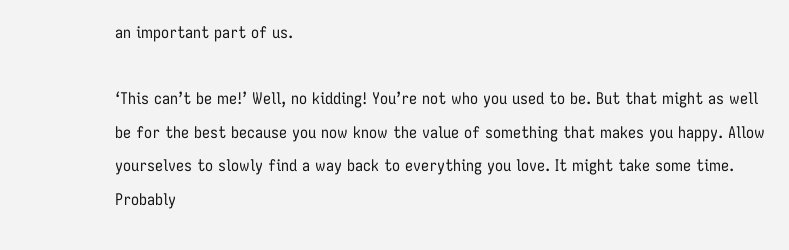an important part of us.

‘This can’t be me!’ Well, no kidding! You’re not who you used to be. But that might as well be for the best because you now know the value of something that makes you happy. Allow yourselves to slowly find a way back to everything you love. It might take some time. Probably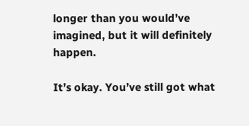longer than you would’ve imagined, but it will definitely happen.

It’s okay. You’ve still got what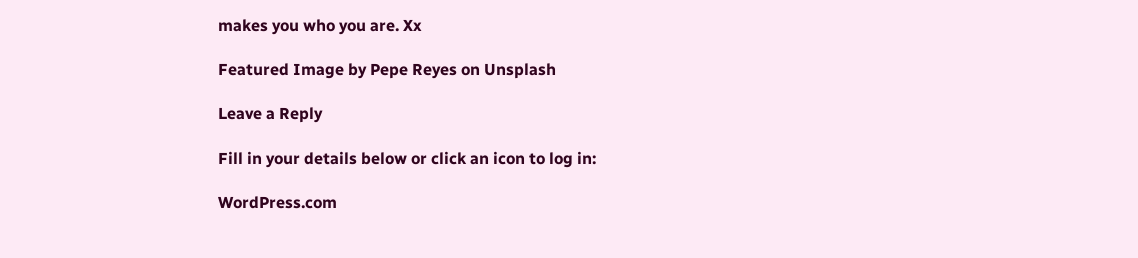makes you who you are. Xx

Featured Image by Pepe Reyes on Unsplash

Leave a Reply

Fill in your details below or click an icon to log in:

WordPress.com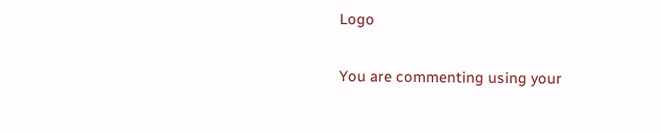Logo

You are commenting using your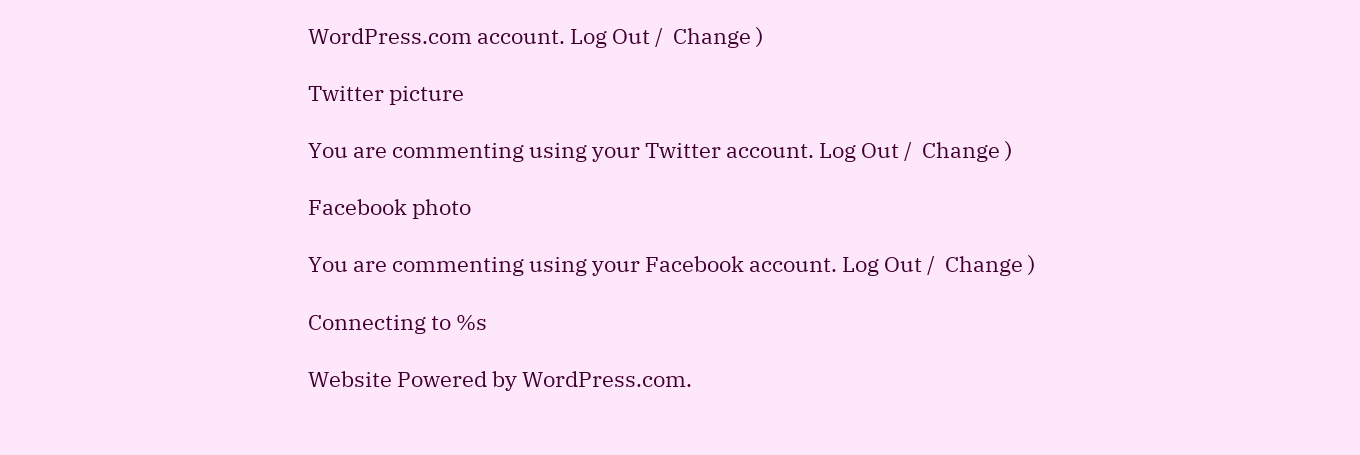WordPress.com account. Log Out /  Change )

Twitter picture

You are commenting using your Twitter account. Log Out /  Change )

Facebook photo

You are commenting using your Facebook account. Log Out /  Change )

Connecting to %s

Website Powered by WordPress.com.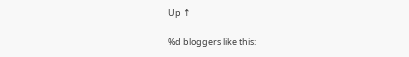Up ↑

%d bloggers like this: